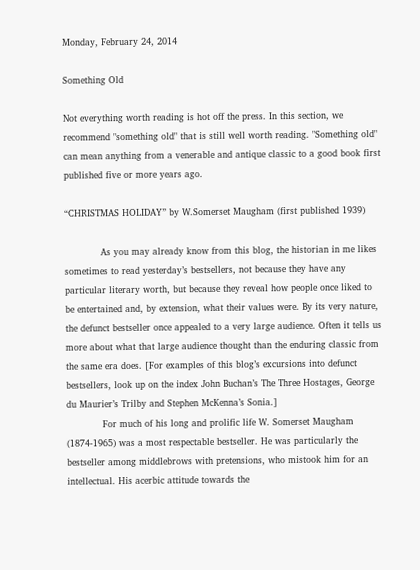Monday, February 24, 2014

Something Old

Not everything worth reading is hot off the press. In this section, we recommend "something old" that is still well worth reading. "Something old" can mean anything from a venerable and antique classic to a good book first published five or more years ago.

“CHRISTMAS HOLIDAY” by W.Somerset Maugham (first published 1939)

            As you may already know from this blog, the historian in me likes sometimes to read yesterday’s bestsellers, not because they have any particular literary worth, but because they reveal how people once liked to be entertained and, by extension, what their values were. By its very nature, the defunct bestseller once appealed to a very large audience. Often it tells us more about what that large audience thought than the enduring classic from the same era does. [For examples of this blog’s excursions into defunct bestsellers, look up on the index John Buchan’s The Three Hostages, George du Maurier’s Trilby and Stephen McKenna’s Sonia.]
            For much of his long and prolific life W. Somerset Maugham (1874-1965) was a most respectable bestseller. He was particularly the bestseller among middlebrows with pretensions, who mistook him for an intellectual. His acerbic attitude towards the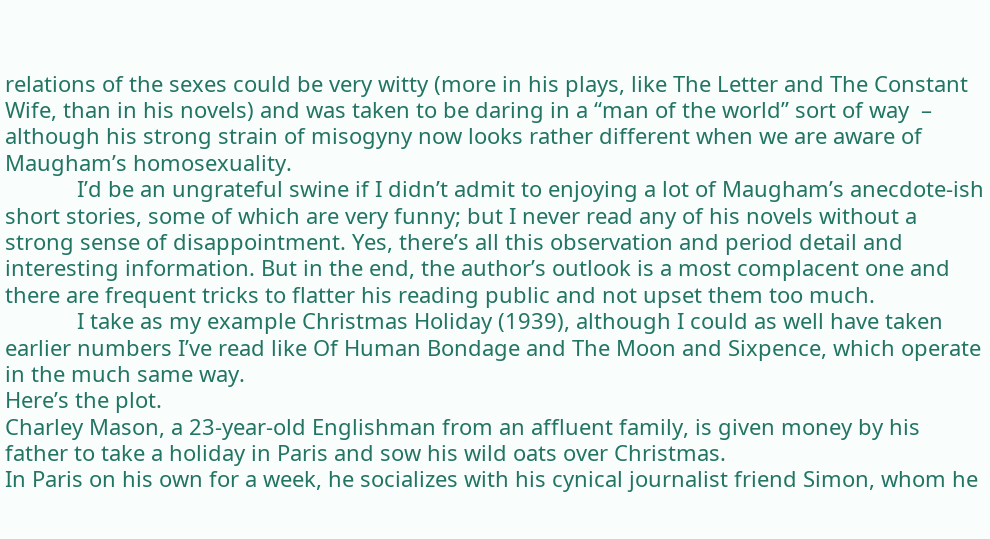relations of the sexes could be very witty (more in his plays, like The Letter and The Constant Wife, than in his novels) and was taken to be daring in a “man of the world” sort of way  – although his strong strain of misogyny now looks rather different when we are aware of Maugham’s homosexuality.
            I’d be an ungrateful swine if I didn’t admit to enjoying a lot of Maugham’s anecdote-ish short stories, some of which are very funny; but I never read any of his novels without a strong sense of disappointment. Yes, there’s all this observation and period detail and interesting information. But in the end, the author’s outlook is a most complacent one and there are frequent tricks to flatter his reading public and not upset them too much.
            I take as my example Christmas Holiday (1939), although I could as well have taken earlier numbers I’ve read like Of Human Bondage and The Moon and Sixpence, which operate in the much same way.
Here’s the plot.
Charley Mason, a 23-year-old Englishman from an affluent family, is given money by his father to take a holiday in Paris and sow his wild oats over Christmas.
In Paris on his own for a week, he socializes with his cynical journalist friend Simon, whom he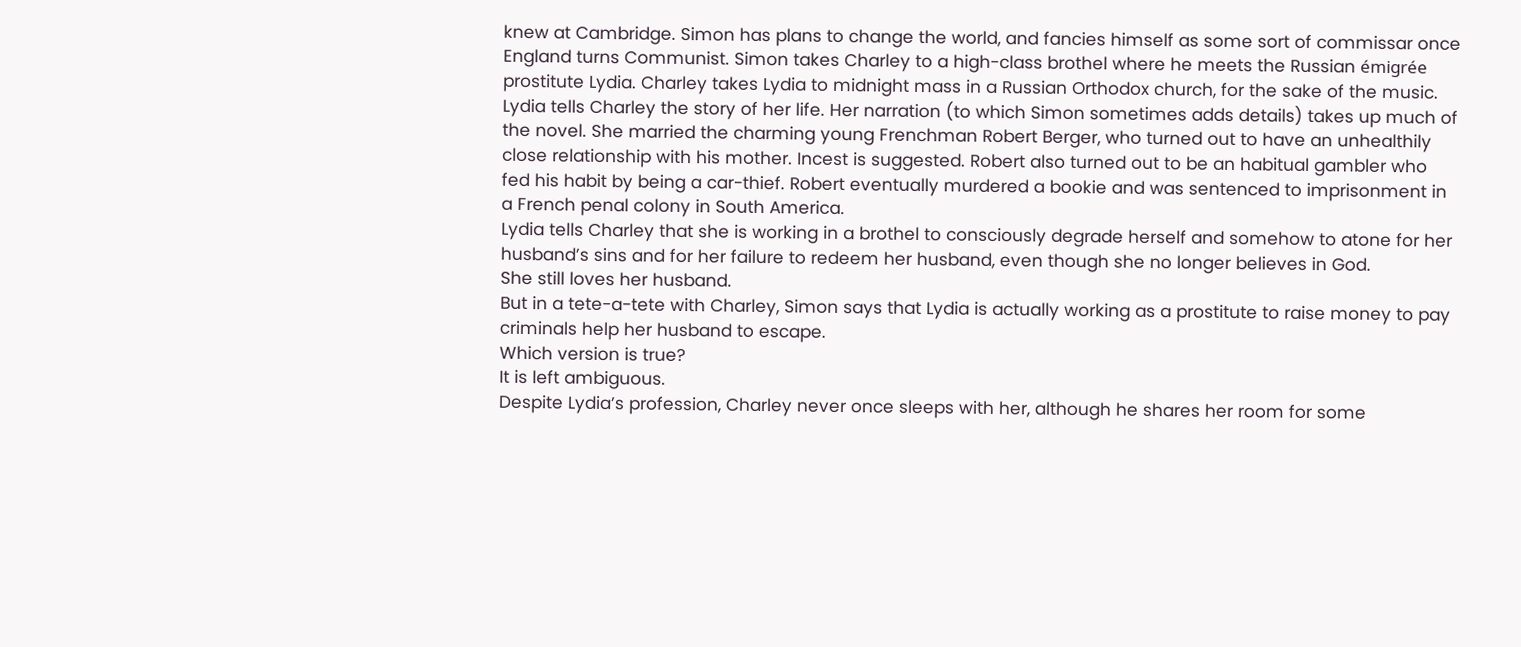knew at Cambridge. Simon has plans to change the world, and fancies himself as some sort of commissar once England turns Communist. Simon takes Charley to a high-class brothel where he meets the Russian émigrée prostitute Lydia. Charley takes Lydia to midnight mass in a Russian Orthodox church, for the sake of the music.
Lydia tells Charley the story of her life. Her narration (to which Simon sometimes adds details) takes up much of the novel. She married the charming young Frenchman Robert Berger, who turned out to have an unhealthily close relationship with his mother. Incest is suggested. Robert also turned out to be an habitual gambler who fed his habit by being a car-thief. Robert eventually murdered a bookie and was sentenced to imprisonment in a French penal colony in South America.
Lydia tells Charley that she is working in a brothel to consciously degrade herself and somehow to atone for her husband’s sins and for her failure to redeem her husband, even though she no longer believes in God.
She still loves her husband.
But in a tete-a-tete with Charley, Simon says that Lydia is actually working as a prostitute to raise money to pay criminals help her husband to escape.
Which version is true?
It is left ambiguous.
Despite Lydia’s profession, Charley never once sleeps with her, although he shares her room for some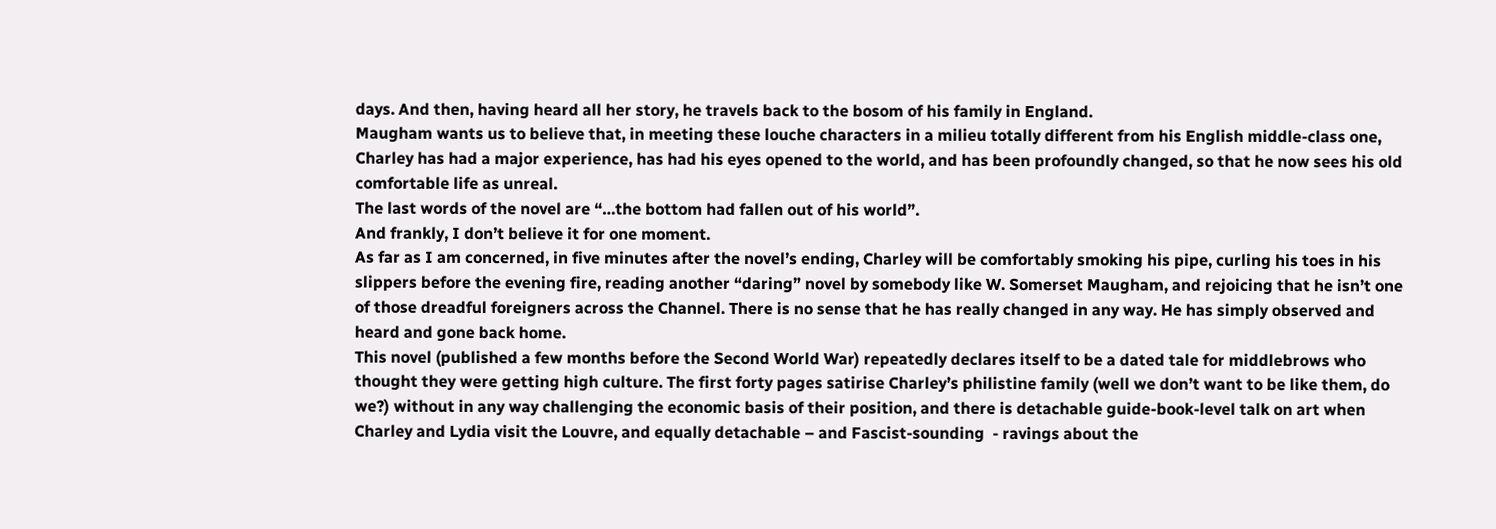days. And then, having heard all her story, he travels back to the bosom of his family in England.
Maugham wants us to believe that, in meeting these louche characters in a milieu totally different from his English middle-class one, Charley has had a major experience, has had his eyes opened to the world, and has been profoundly changed, so that he now sees his old comfortable life as unreal.
The last words of the novel are “…the bottom had fallen out of his world”.
And frankly, I don’t believe it for one moment.
As far as I am concerned, in five minutes after the novel’s ending, Charley will be comfortably smoking his pipe, curling his toes in his slippers before the evening fire, reading another “daring” novel by somebody like W. Somerset Maugham, and rejoicing that he isn’t one of those dreadful foreigners across the Channel. There is no sense that he has really changed in any way. He has simply observed and heard and gone back home.
This novel (published a few months before the Second World War) repeatedly declares itself to be a dated tale for middlebrows who thought they were getting high culture. The first forty pages satirise Charley’s philistine family (well we don’t want to be like them, do we?) without in any way challenging the economic basis of their position, and there is detachable guide-book-level talk on art when Charley and Lydia visit the Louvre, and equally detachable – and Fascist-sounding  - ravings about the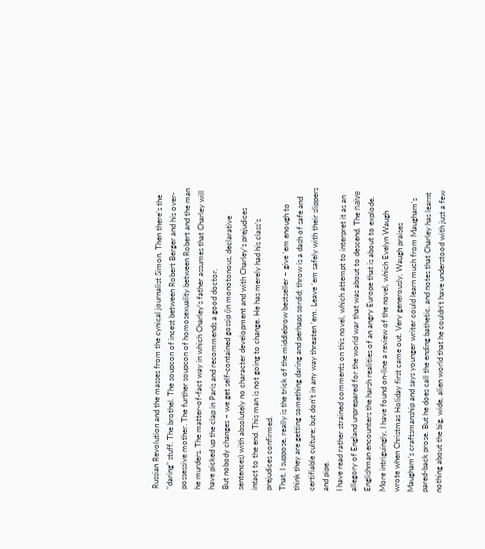Russian Revolution and the masses from the cynical journalist Simon. Then there’s the “daring” stuff. The brothel. The soupcon of incest between Robert Berger and his over-possessive mother. The further soupcon of homosexuality between Robert and the man he murders. The matter-of-fact way in which Charley’s father assumes that Charley will have picked up the clap in Paris and recommends a good doctor.
But nobody changes – we get self-contained gossip (in monotonous, declarative sentences) with absolutely no character development and with Charley’s prejudices intact to the end. This man is not going to change. He has merely had his class’s prejudices confirmed.
That, I suppose, really is the trick of the middlebrow bestseller – give ‘em enough to think they are getting something daring and perhaps sordid; throw is a dash of safe and certifiable culture; but don’t in any way threaten ‘em. Leave ‘em safely with their slippers and pipe.
I have read rather strained comments on this novel, which attempt to interpret it as an allegory of England unprepared for the world war that was about to descend. The naïve Englishman encounters the harsh realities of an angry Europe that is about to explode. More intriguingly, I have found on-line a review of the novel, which Evelyn Waugh wrote when Christmas Holiday first came out. Very generously, Waugh praises Maugham’s craftsmanship and says younger writer could learn much from Maugham’s pared-back prose. But he does call the ending bathetic, and notes that Charley has learnt nothing about the big, wide, alien world that he couldn’t have understood with just a few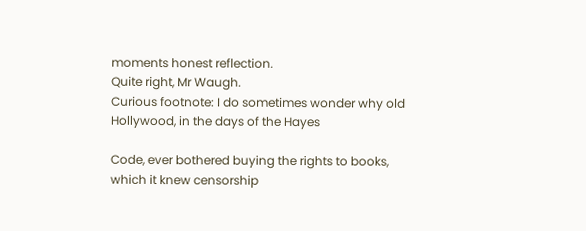moments honest reflection.
Quite right, Mr Waugh.
Curious footnote: I do sometimes wonder why old Hollywood, in the days of the Hayes

Code, ever bothered buying the rights to books, which it knew censorship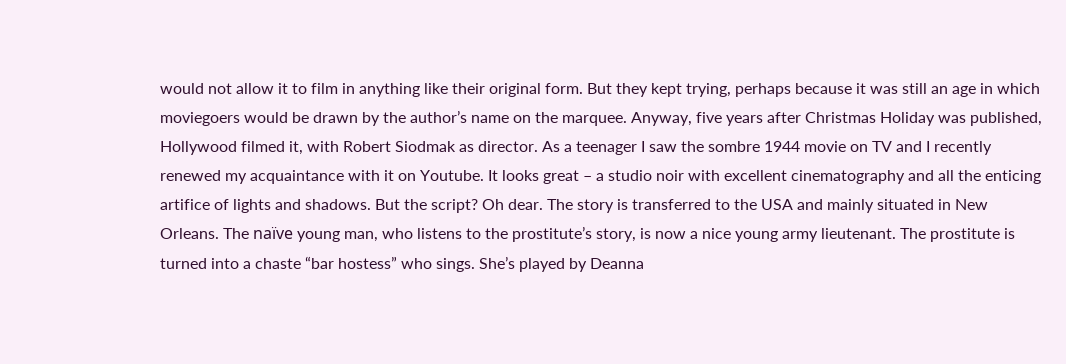would not allow it to film in anything like their original form. But they kept trying, perhaps because it was still an age in which moviegoers would be drawn by the author’s name on the marquee. Anyway, five years after Christmas Holiday was published, Hollywood filmed it, with Robert Siodmak as director. As a teenager I saw the sombre 1944 movie on TV and I recently renewed my acquaintance with it on Youtube. It looks great – a studio noir with excellent cinematography and all the enticing artifice of lights and shadows. But the script? Oh dear. The story is transferred to the USA and mainly situated in New Orleans. The naïve young man, who listens to the prostitute’s story, is now a nice young army lieutenant. The prostitute is turned into a chaste “bar hostess” who sings. She’s played by Deanna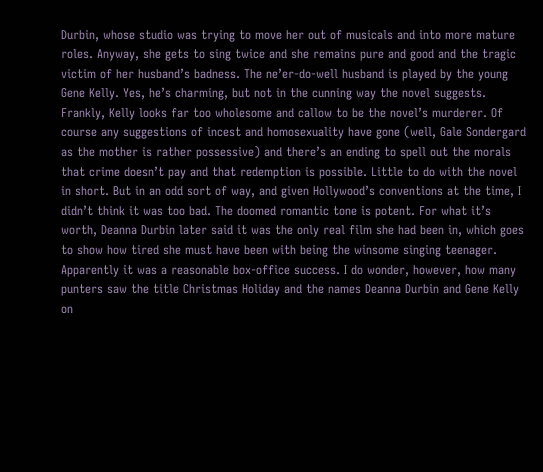Durbin, whose studio was trying to move her out of musicals and into more mature roles. Anyway, she gets to sing twice and she remains pure and good and the tragic victim of her husband’s badness. The ne’er-do-well husband is played by the young Gene Kelly. Yes, he’s charming, but not in the cunning way the novel suggests. Frankly, Kelly looks far too wholesome and callow to be the novel’s murderer. Of course any suggestions of incest and homosexuality have gone (well, Gale Sondergard as the mother is rather possessive) and there’s an ending to spell out the morals that crime doesn’t pay and that redemption is possible. Little to do with the novel in short. But in an odd sort of way, and given Hollywood’s conventions at the time, I didn’t think it was too bad. The doomed romantic tone is potent. For what it’s worth, Deanna Durbin later said it was the only real film she had been in, which goes to show how tired she must have been with being the winsome singing teenager.
Apparently it was a reasonable box-office success. I do wonder, however, how many punters saw the title Christmas Holiday and the names Deanna Durbin and Gene Kelly on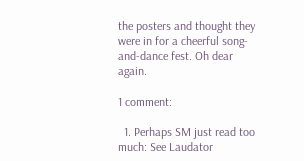the posters and thought they were in for a cheerful song-and-dance fest. Oh dear again.

1 comment:

  1. Perhaps SM just read too much: See Laudator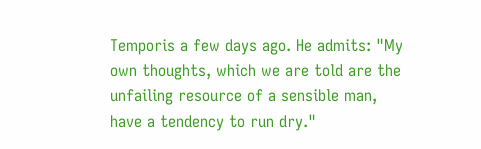Temporis a few days ago. He admits: "My own thoughts, which we are told are the unfailing resource of a sensible man, have a tendency to run dry."